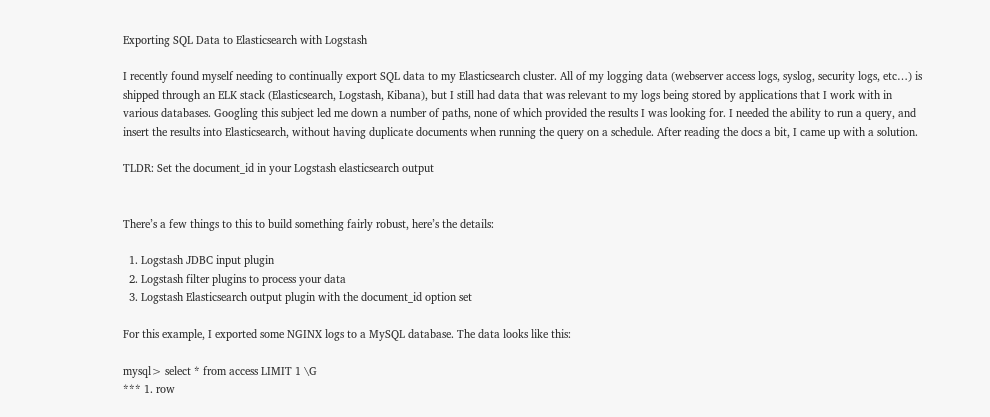Exporting SQL Data to Elasticsearch with Logstash

I recently found myself needing to continually export SQL data to my Elasticsearch cluster. All of my logging data (webserver access logs, syslog, security logs, etc…) is shipped through an ELK stack (Elasticsearch, Logstash, Kibana), but I still had data that was relevant to my logs being stored by applications that I work with in various databases. Googling this subject led me down a number of paths, none of which provided the results I was looking for. I needed the ability to run a query, and insert the results into Elasticsearch, without having duplicate documents when running the query on a schedule. After reading the docs a bit, I came up with a solution.

TLDR: Set the document_id in your Logstash elasticsearch output


There’s a few things to this to build something fairly robust, here’s the details:

  1. Logstash JDBC input plugin
  2. Logstash filter plugins to process your data
  3. Logstash Elasticsearch output plugin with the document_id option set

For this example, I exported some NGINX logs to a MySQL database. The data looks like this:

mysql> select * from access LIMIT 1 \G
*** 1. row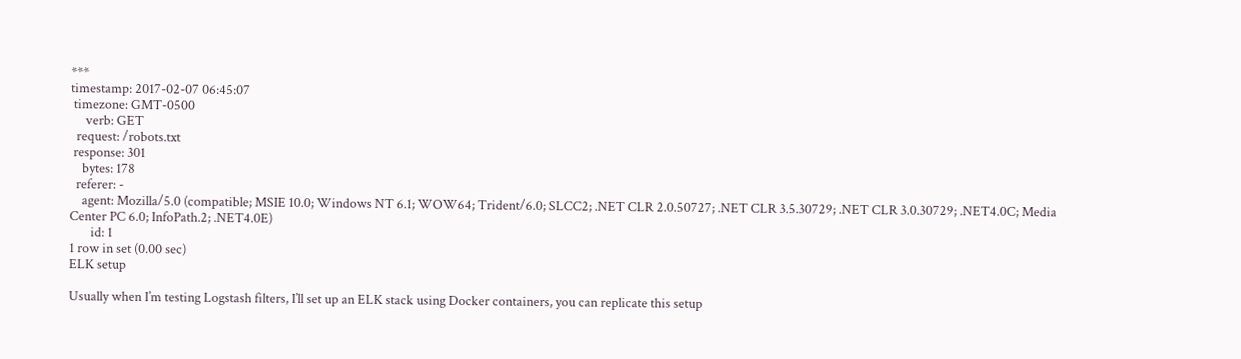***
timestamp: 2017-02-07 06:45:07
 timezone: GMT-0500
     verb: GET
  request: /robots.txt
 response: 301
    bytes: 178
  referer: -
    agent: Mozilla/5.0 (compatible; MSIE 10.0; Windows NT 6.1; WOW64; Trident/6.0; SLCC2; .NET CLR 2.0.50727; .NET CLR 3.5.30729; .NET CLR 3.0.30729; .NET4.0C; Media Center PC 6.0; InfoPath.2; .NET4.0E)
       id: 1
1 row in set (0.00 sec)
ELK setup

Usually when I’m testing Logstash filters, I’ll set up an ELK stack using Docker containers, you can replicate this setup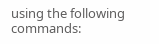using the following commands: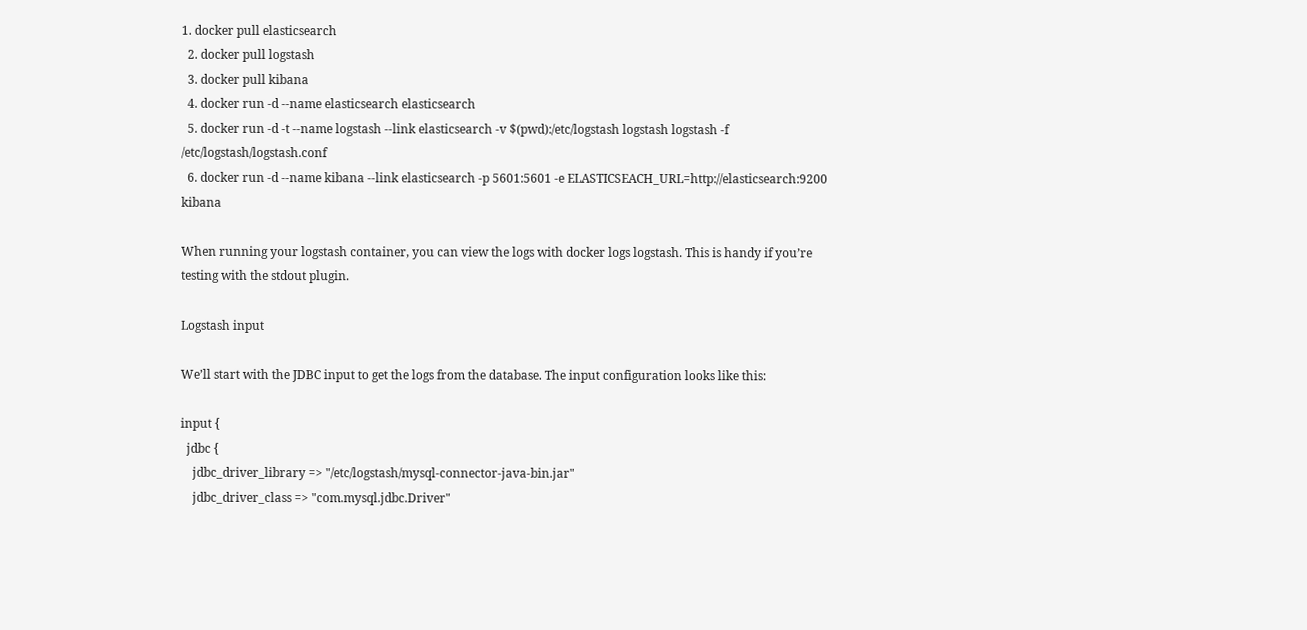1. docker pull elasticsearch
  2. docker pull logstash
  3. docker pull kibana
  4. docker run -d --name elasticsearch elasticsearch
  5. docker run -d -t --name logstash --link elasticsearch -v $(pwd):/etc/logstash logstash logstash -f /etc/logstash/logstash.conf
  6. docker run -d --name kibana --link elasticsearch -p 5601:5601 -e ELASTICSEACH_URL=http://elasticsearch:9200 kibana

When running your logstash container, you can view the logs with docker logs logstash. This is handy if you’re testing with the stdout plugin.

Logstash input

We’ll start with the JDBC input to get the logs from the database. The input configuration looks like this:

input {
  jdbc {
    jdbc_driver_library => "/etc/logstash/mysql-connector-java-bin.jar"
    jdbc_driver_class => "com.mysql.jdbc.Driver"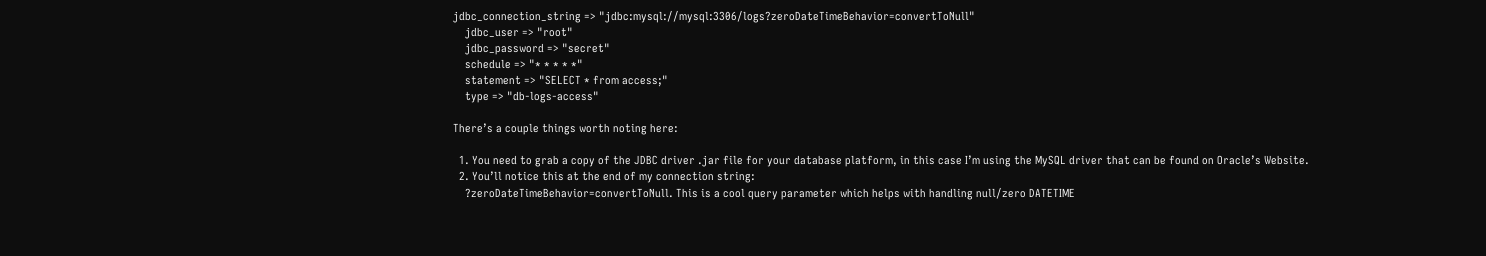jdbc_connection_string => "jdbc:mysql://mysql:3306/logs?zeroDateTimeBehavior=convertToNull"
    jdbc_user => "root"
    jdbc_password => "secret"
    schedule => "* * * * *"
    statement => "SELECT * from access;"
    type => "db-logs-access"

There’s a couple things worth noting here:

  1. You need to grab a copy of the JDBC driver .jar file for your database platform, in this case I’m using the MySQL driver that can be found on Oracle’s Website.
  2. You’ll notice this at the end of my connection string:
    ?zeroDateTimeBehavior=convertToNull. This is a cool query parameter which helps with handling null/zero DATETIME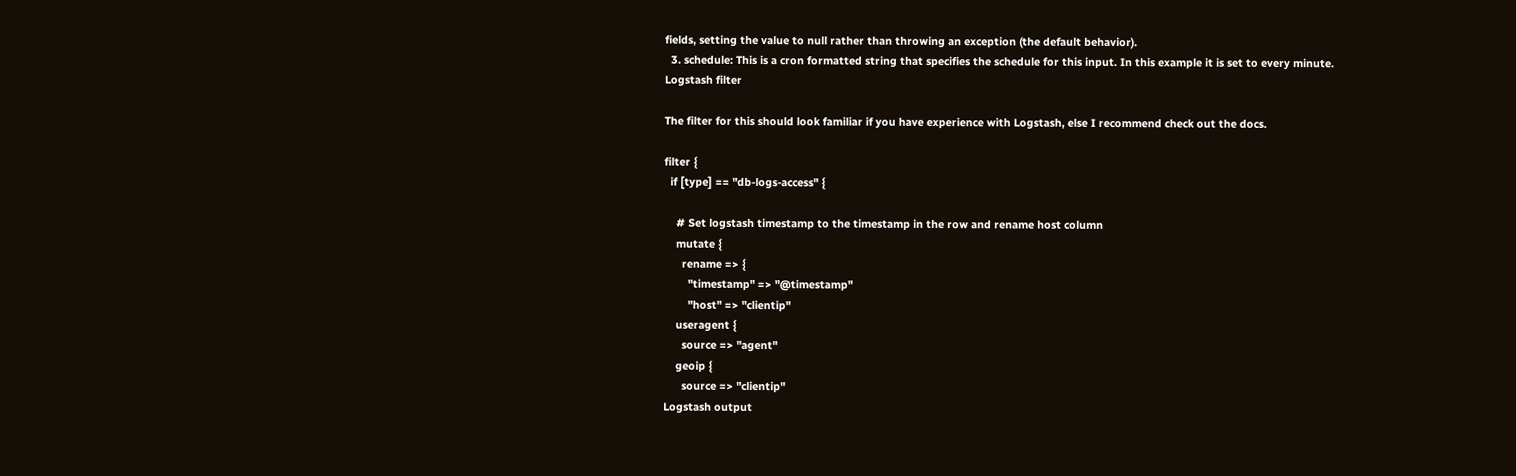fields, setting the value to null rather than throwing an exception (the default behavior).
  3. schedule: This is a cron formatted string that specifies the schedule for this input. In this example it is set to every minute.
Logstash filter

The filter for this should look familiar if you have experience with Logstash, else I recommend check out the docs.

filter {
  if [type] == "db-logs-access" {

    # Set logstash timestamp to the timestamp in the row and rename host column
    mutate {
      rename => {
        "timestamp" => "@timestamp"
        "host" => "clientip"
    useragent {
      source => "agent"
    geoip {
      source => "clientip"
Logstash output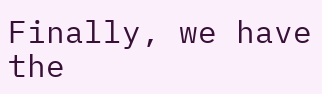Finally, we have the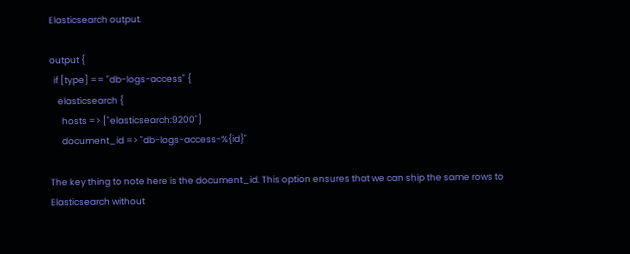Elasticsearch output.

output {
  if [type] == "db-logs-access" {
    elasticsearch {
      hosts => ["elasticsearch:9200"]
      document_id => "db-logs-access-%{id}"

The key thing to note here is the document_id. This option ensures that we can ship the same rows to Elasticsearch without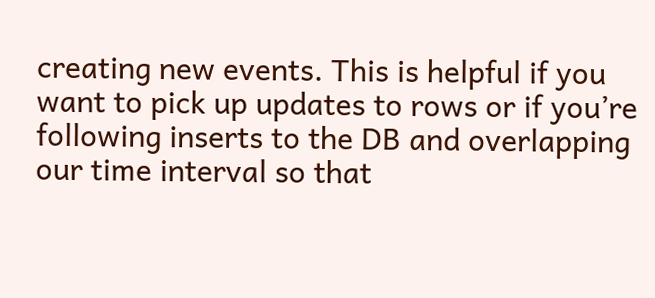creating new events. This is helpful if you want to pick up updates to rows or if you’re following inserts to the DB and overlapping our time interval so that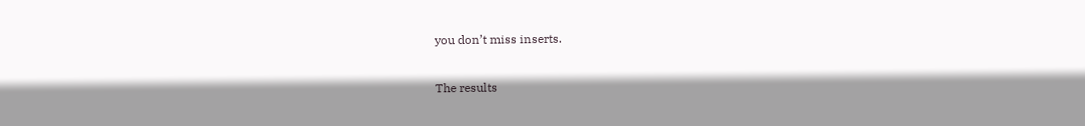you don’t miss inserts.

The results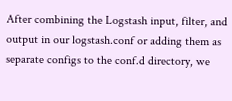After combining the Logstash input, filter, and output in our logstash.conf or adding them as separate configs to the conf.d directory, we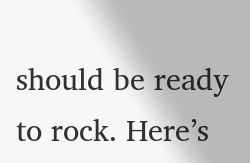should be ready to rock. Here’s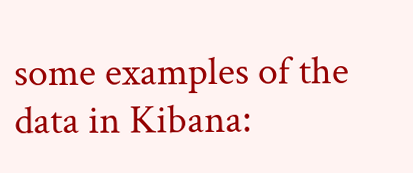some examples of the data in Kibana: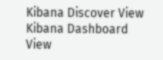Kibana Discover View Kibana Dashboard View